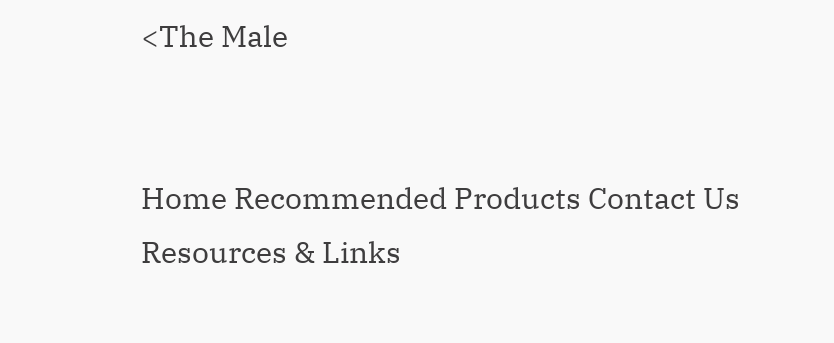<The Male


Home Recommended Products Contact Us
Resources & Links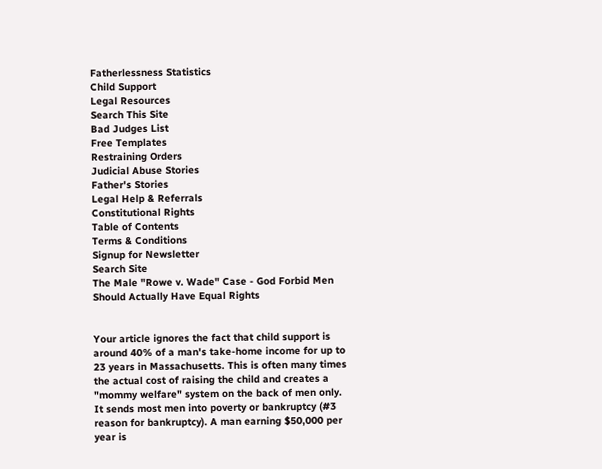Fatherlessness Statistics
Child Support
Legal Resources
Search This Site
Bad Judges List
Free Templates
Restraining Orders
Judicial Abuse Stories
Father's Stories
Legal Help & Referrals
Constitutional Rights
Table of Contents
Terms & Conditions
Signup for Newsletter
Search Site
The Male "Rowe v. Wade" Case - God Forbid Men Should Actually Have Equal Rights


Your article ignores the fact that child support is around 40% of a man's take-home income for up to 23 years in Massachusetts. This is often many times the actual cost of raising the child and creates a "mommy welfare" system on the back of men only. It sends most men into poverty or bankruptcy (#3 reason for bankruptcy). A man earning $50,000 per year is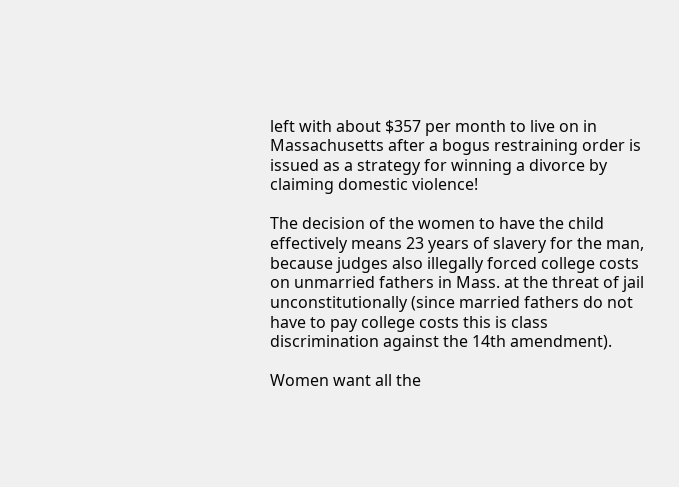left with about $357 per month to live on in Massachusetts after a bogus restraining order is issued as a strategy for winning a divorce by claiming domestic violence!

The decision of the women to have the child effectively means 23 years of slavery for the man, because judges also illegally forced college costs on unmarried fathers in Mass. at the threat of jail unconstitutionally (since married fathers do not have to pay college costs this is class discrimination against the 14th amendment).

Women want all the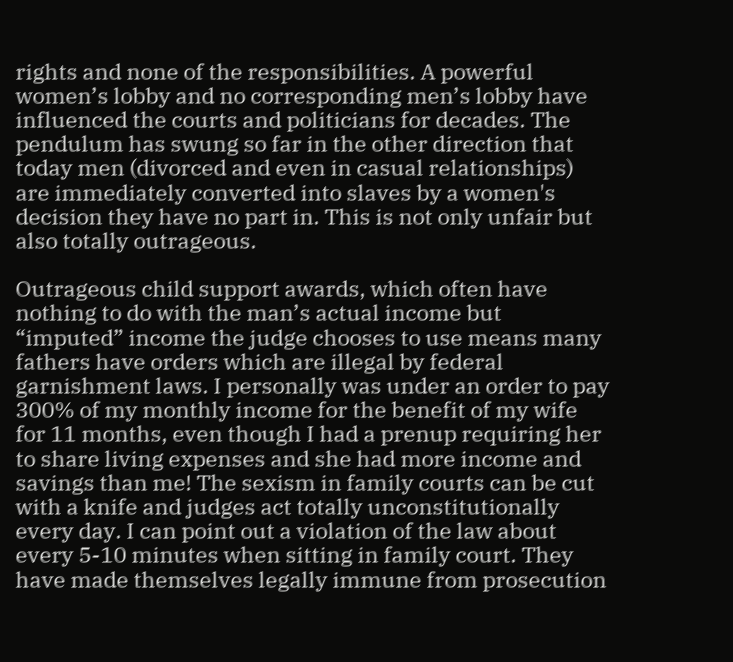rights and none of the responsibilities. A powerful women’s lobby and no corresponding men’s lobby have influenced the courts and politicians for decades. The pendulum has swung so far in the other direction that today men (divorced and even in casual relationships) are immediately converted into slaves by a women's decision they have no part in. This is not only unfair but also totally outrageous.

Outrageous child support awards, which often have nothing to do with the man’s actual income but “imputed” income the judge chooses to use means many fathers have orders which are illegal by federal garnishment laws. I personally was under an order to pay 300% of my monthly income for the benefit of my wife for 11 months, even though I had a prenup requiring her to share living expenses and she had more income and savings than me! The sexism in family courts can be cut with a knife and judges act totally unconstitutionally every day. I can point out a violation of the law about every 5-10 minutes when sitting in family court. They have made themselves legally immune from prosecution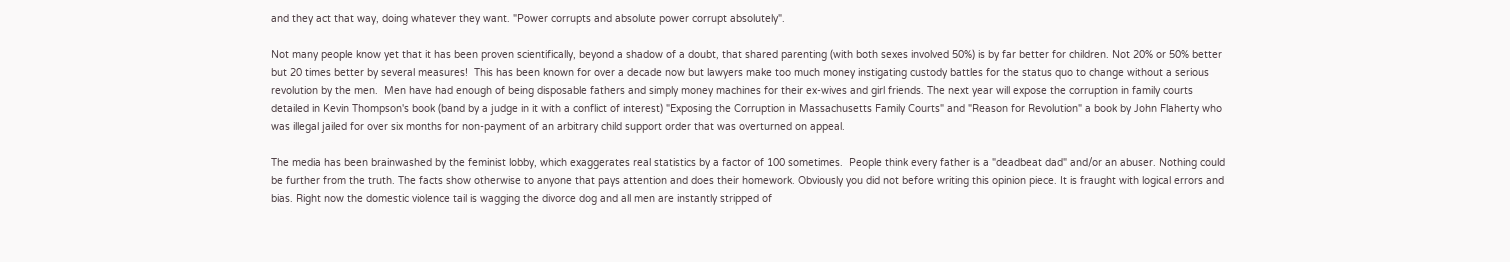and they act that way, doing whatever they want. "Power corrupts and absolute power corrupt absolutely".

Not many people know yet that it has been proven scientifically, beyond a shadow of a doubt, that shared parenting (with both sexes involved 50%) is by far better for children. Not 20% or 50% better but 20 times better by several measures!  This has been known for over a decade now but lawyers make too much money instigating custody battles for the status quo to change without a serious revolution by the men.  Men have had enough of being disposable fathers and simply money machines for their ex-wives and girl friends. The next year will expose the corruption in family courts detailed in Kevin Thompson's book (band by a judge in it with a conflict of interest) "Exposing the Corruption in Massachusetts Family Courts" and "Reason for Revolution" a book by John Flaherty who was illegal jailed for over six months for non-payment of an arbitrary child support order that was overturned on appeal.

The media has been brainwashed by the feminist lobby, which exaggerates real statistics by a factor of 100 sometimes.  People think every father is a "deadbeat dad" and/or an abuser. Nothing could be further from the truth. The facts show otherwise to anyone that pays attention and does their homework. Obviously you did not before writing this opinion piece. It is fraught with logical errors and bias. Right now the domestic violence tail is wagging the divorce dog and all men are instantly stripped of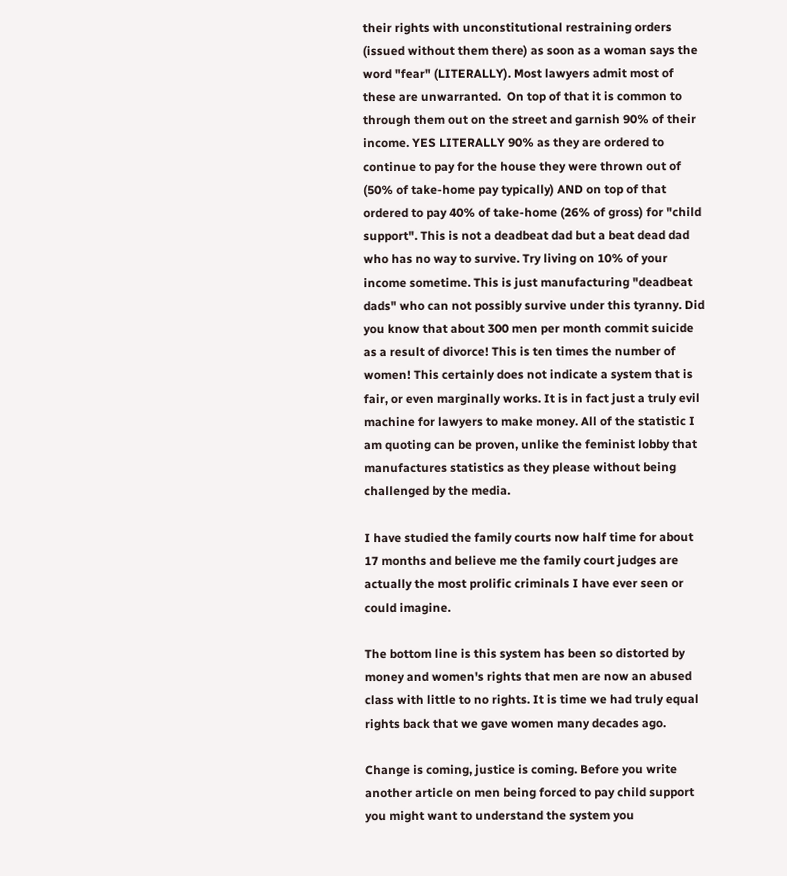their rights with unconstitutional restraining orders (issued without them there) as soon as a woman says the word "fear" (LITERALLY). Most lawyers admit most of these are unwarranted.  On top of that it is common to through them out on the street and garnish 90% of their income. YES LITERALLY 90% as they are ordered to continue to pay for the house they were thrown out of (50% of take-home pay typically) AND on top of that ordered to pay 40% of take-home (26% of gross) for "child support". This is not a deadbeat dad but a beat dead dad who has no way to survive. Try living on 10% of your income sometime. This is just manufacturing "deadbeat dads" who can not possibly survive under this tyranny. Did you know that about 300 men per month commit suicide as a result of divorce! This is ten times the number of women! This certainly does not indicate a system that is fair, or even marginally works. It is in fact just a truly evil machine for lawyers to make money. All of the statistic I am quoting can be proven, unlike the feminist lobby that manufactures statistics as they please without being challenged by the media.

I have studied the family courts now half time for about 17 months and believe me the family court judges are actually the most prolific criminals I have ever seen or could imagine.

The bottom line is this system has been so distorted by money and women's rights that men are now an abused class with little to no rights. It is time we had truly equal rights back that we gave women many decades ago.

Change is coming, justice is coming. Before you write another article on men being forced to pay child support you might want to understand the system you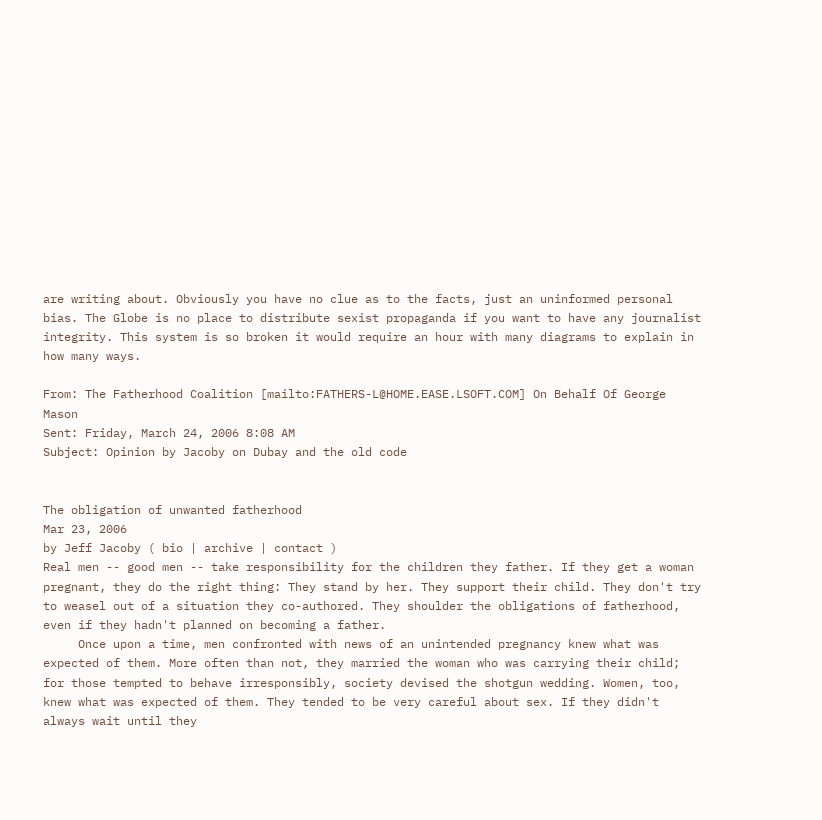are writing about. Obviously you have no clue as to the facts, just an uninformed personal bias. The Globe is no place to distribute sexist propaganda if you want to have any journalist integrity. This system is so broken it would require an hour with many diagrams to explain in how many ways.

From: The Fatherhood Coalition [mailto:FATHERS-L@HOME.EASE.LSOFT.COM] On Behalf Of George Mason
Sent: Friday, March 24, 2006 8:08 AM
Subject: Opinion by Jacoby on Dubay and the old code


The obligation of unwanted fatherhood
Mar 23, 2006
by Jeff Jacoby ( bio | archive | contact )
Real men -- good men -- take responsibility for the children they father. If they get a woman pregnant, they do the right thing: They stand by her. They support their child. They don't try to weasel out of a situation they co-authored. They shoulder the obligations of fatherhood, even if they hadn't planned on becoming a father.
     Once upon a time, men confronted with news of an unintended pregnancy knew what was expected of them. More often than not, they married the woman who was carrying their child; for those tempted to behave irresponsibly, society devised the shotgun wedding. Women, too, knew what was expected of them. They tended to be very careful about sex. If they didn't always wait until they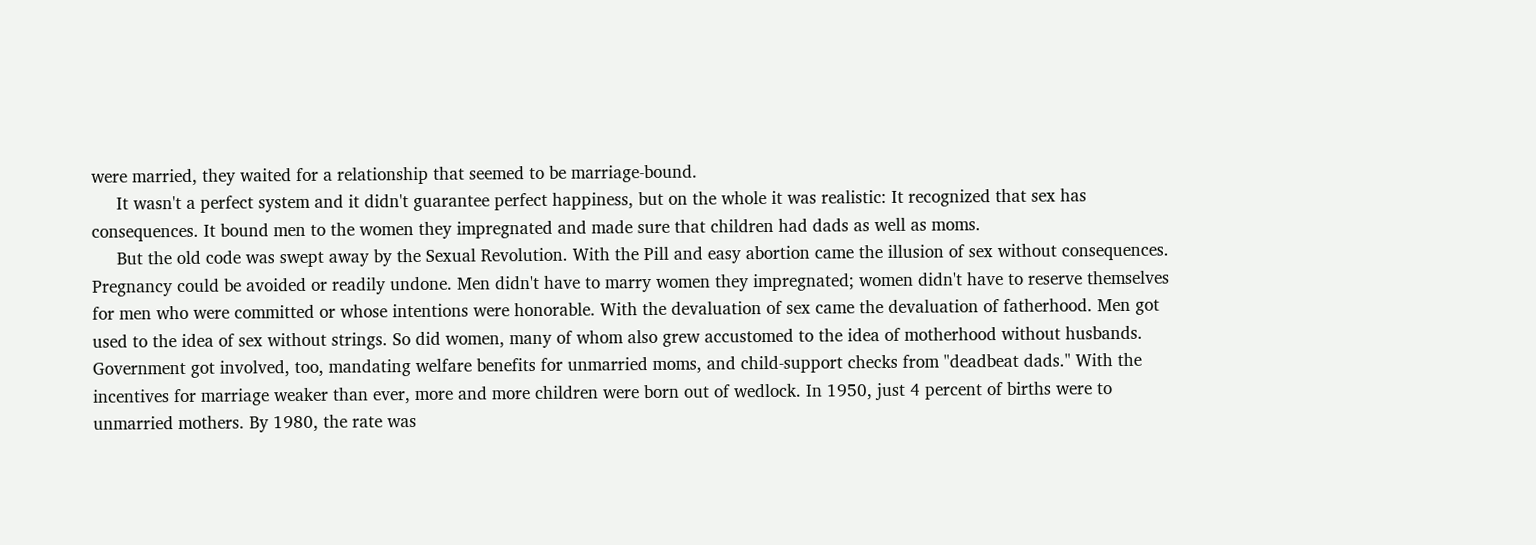were married, they waited for a relationship that seemed to be marriage-bound.
     It wasn't a perfect system and it didn't guarantee perfect happiness, but on the whole it was realistic: It recognized that sex has consequences. It bound men to the women they impregnated and made sure that children had dads as well as moms.
     But the old code was swept away by the Sexual Revolution. With the Pill and easy abortion came the illusion of sex without consequences. Pregnancy could be avoided or readily undone. Men didn't have to marry women they impregnated; women didn't have to reserve themselves for men who were committed or whose intentions were honorable. With the devaluation of sex came the devaluation of fatherhood. Men got used to the idea of sex without strings. So did women, many of whom also grew accustomed to the idea of motherhood without husbands. Government got involved, too, mandating welfare benefits for unmarried moms, and child-support checks from "deadbeat dads." With the incentives for marriage weaker than ever, more and more children were born out of wedlock. In 1950, just 4 percent of births were to unmarried mothers. By 1980, the rate was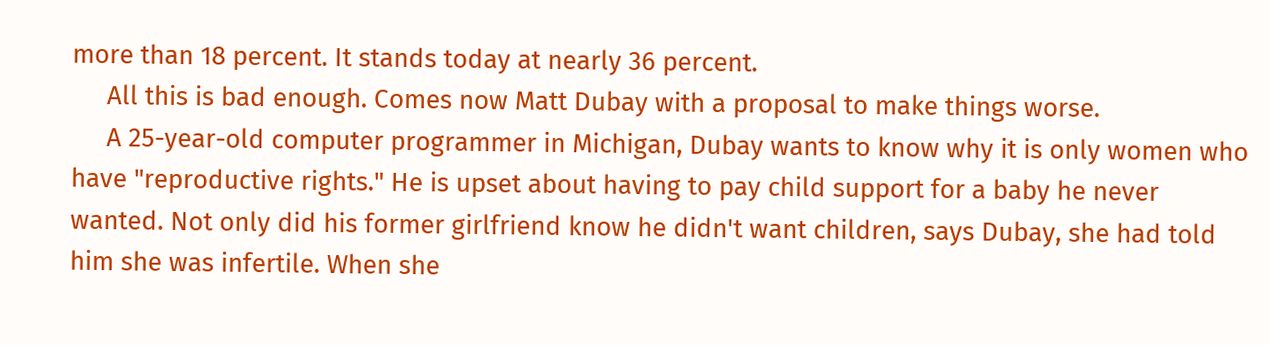more than 18 percent. It stands today at nearly 36 percent.
     All this is bad enough. Comes now Matt Dubay with a proposal to make things worse.
     A 25-year-old computer programmer in Michigan, Dubay wants to know why it is only women who have "reproductive rights." He is upset about having to pay child support for a baby he never wanted. Not only did his former girlfriend know he didn't want children, says Dubay, she had told him she was infertile. When she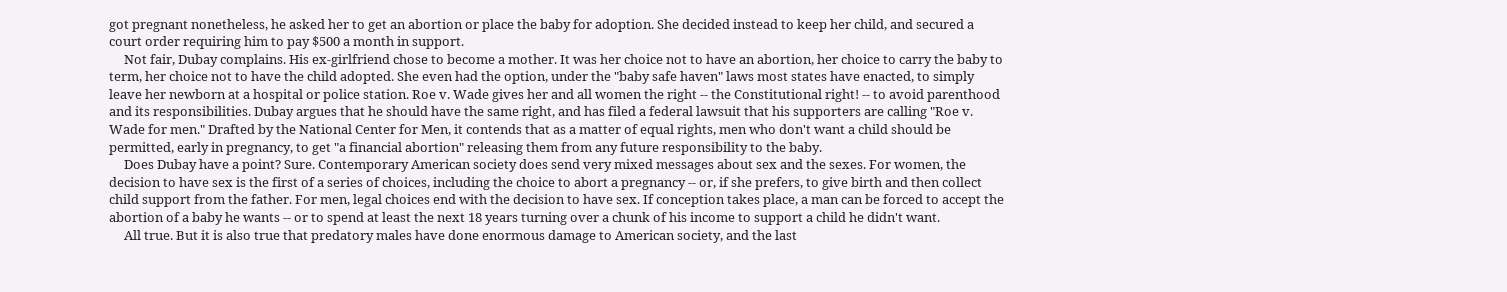got pregnant nonetheless, he asked her to get an abortion or place the baby for adoption. She decided instead to keep her child, and secured a court order requiring him to pay $500 a month in support.
     Not fair, Dubay complains. His ex-girlfriend chose to become a mother. It was her choice not to have an abortion, her choice to carry the baby to term, her choice not to have the child adopted. She even had the option, under the "baby safe haven" laws most states have enacted, to simply leave her newborn at a hospital or police station. Roe v. Wade gives her and all women the right -- the Constitutional right! -- to avoid parenthood and its responsibilities. Dubay argues that he should have the same right, and has filed a federal lawsuit that his supporters are calling "Roe v. Wade for men." Drafted by the National Center for Men, it contends that as a matter of equal rights, men who don't want a child should be permitted, early in pregnancy, to get "a financial abortion" releasing them from any future responsibility to the baby.
     Does Dubay have a point? Sure. Contemporary American society does send very mixed messages about sex and the sexes. For women, the decision to have sex is the first of a series of choices, including the choice to abort a pregnancy -- or, if she prefers, to give birth and then collect child support from the father. For men, legal choices end with the decision to have sex. If conception takes place, a man can be forced to accept the abortion of a baby he wants -- or to spend at least the next 18 years turning over a chunk of his income to support a child he didn't want.
     All true. But it is also true that predatory males have done enormous damage to American society, and the last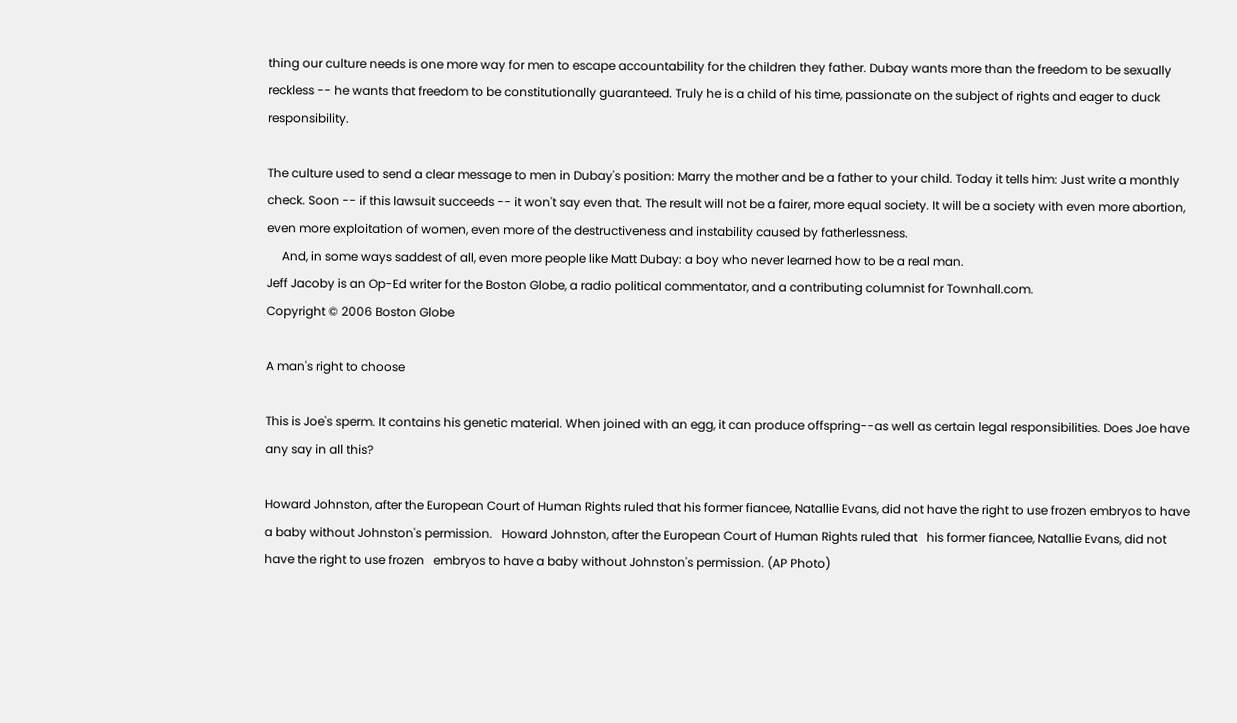thing our culture needs is one more way for men to escape accountability for the children they father. Dubay wants more than the freedom to be sexually reckless -- he wants that freedom to be constitutionally guaranteed. Truly he is a child of his time, passionate on the subject of rights and eager to duck responsibility.

The culture used to send a clear message to men in Dubay's position: Marry the mother and be a father to your child. Today it tells him: Just write a monthly check. Soon -- if this lawsuit succeeds -- it won't say even that. The result will not be a fairer, more equal society. It will be a society with even more abortion, even more exploitation of women, even more of the destructiveness and instability caused by fatherlessness.
     And, in some ways saddest of all, even more people like Matt Dubay: a boy who never learned how to be a real man.
Jeff Jacoby is an Op-Ed writer for the Boston Globe, a radio political commentator, and a contributing columnist for Townhall.com.
Copyright © 2006 Boston Globe

A man's right to choose

This is Joe's sperm. It contains his genetic material. When joined with an egg, it can produce offspring--as well as certain legal responsibilities. Does Joe have any say in all this?

Howard Johnston, after the European Court of Human Rights ruled that his former fiancee, Natallie Evans, did not have the right to use frozen embryos to have a baby without Johnston's permission.   Howard Johnston, after the European Court of Human Rights ruled that   his former fiancee, Natallie Evans, did not have the right to use frozen   embryos to have a baby without Johnston's permission. (AP Photo)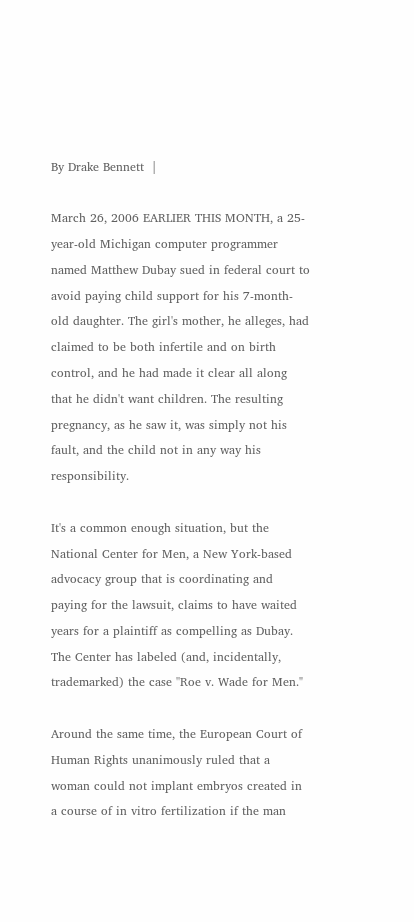By Drake Bennett  |

March 26, 2006 EARLIER THIS MONTH, a 25-year-old Michigan computer programmer named Matthew Dubay sued in federal court to avoid paying child support for his 7-month-old daughter. The girl's mother, he alleges, had claimed to be both infertile and on birth control, and he had made it clear all along that he didn't want children. The resulting pregnancy, as he saw it, was simply not his fault, and the child not in any way his responsibility.

It's a common enough situation, but the National Center for Men, a New York-based advocacy group that is coordinating and paying for the lawsuit, claims to have waited years for a plaintiff as compelling as Dubay. The Center has labeled (and, incidentally, trademarked) the case ''Roe v. Wade for Men."

Around the same time, the European Court of Human Rights unanimously ruled that a woman could not implant embryos created in a course of in vitro fertilization if the man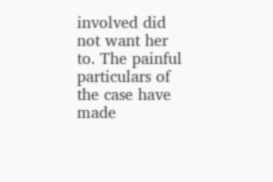involved did not want her to. The painful particulars of the case have made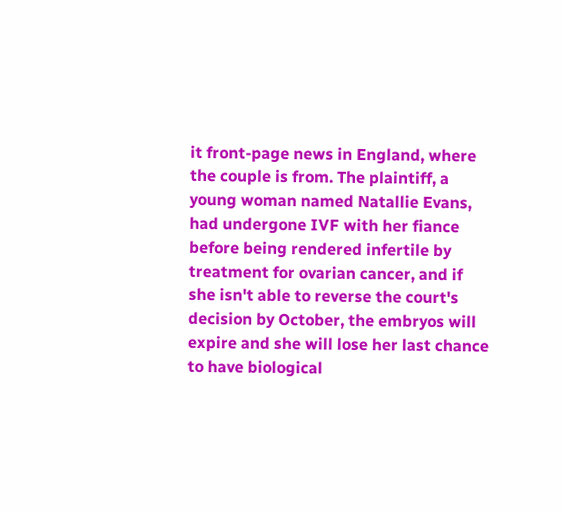it front-page news in England, where the couple is from. The plaintiff, a young woman named Natallie Evans, had undergone IVF with her fiance before being rendered infertile by treatment for ovarian cancer, and if she isn't able to reverse the court's decision by October, the embryos will expire and she will lose her last chance to have biological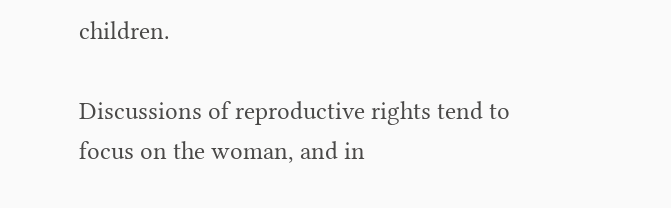children.

Discussions of reproductive rights tend to focus on the woman, and in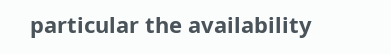particular the availability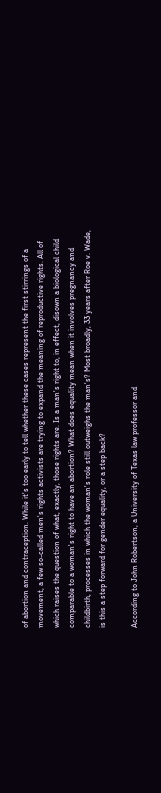of abortion and contraception. While it's too early to tell whether these cases represent the first stirrings of a movement, a few so-called men's rights activists are trying to expand the meaning of reproductive rights. All of which raises the question of what, exactly, those rights are. Is a man's right to, in effect, disown a biological child comparable to a woman's right to have an abortion? What does equality mean when it involves pregnancy and childbirth, processes in which the woman's role still outweighs the man's? Most broadly, 33 years after Roe v. Wade, is this a step forward for gender equality, or a step back?

According to John Robertson, a University of Texas law professor and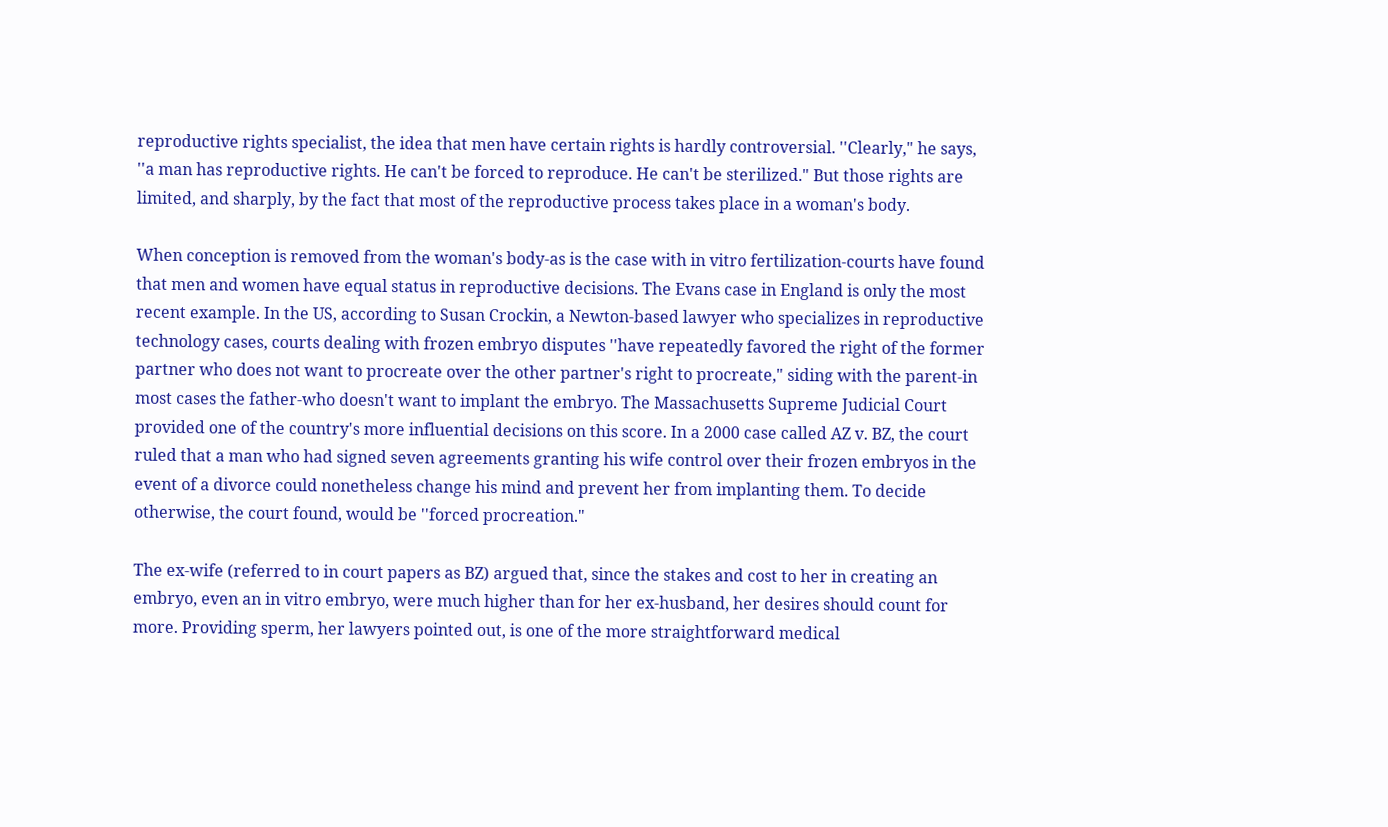reproductive rights specialist, the idea that men have certain rights is hardly controversial. ''Clearly," he says, ''a man has reproductive rights. He can't be forced to reproduce. He can't be sterilized." But those rights are limited, and sharply, by the fact that most of the reproductive process takes place in a woman's body.

When conception is removed from the woman's body-as is the case with in vitro fertilization-courts have found that men and women have equal status in reproductive decisions. The Evans case in England is only the most recent example. In the US, according to Susan Crockin, a Newton-based lawyer who specializes in reproductive technology cases, courts dealing with frozen embryo disputes ''have repeatedly favored the right of the former partner who does not want to procreate over the other partner's right to procreate," siding with the parent-in most cases the father-who doesn't want to implant the embryo. The Massachusetts Supreme Judicial Court provided one of the country's more influential decisions on this score. In a 2000 case called AZ v. BZ, the court ruled that a man who had signed seven agreements granting his wife control over their frozen embryos in the event of a divorce could nonetheless change his mind and prevent her from implanting them. To decide otherwise, the court found, would be ''forced procreation."

The ex-wife (referred to in court papers as BZ) argued that, since the stakes and cost to her in creating an embryo, even an in vitro embryo, were much higher than for her ex-husband, her desires should count for more. Providing sperm, her lawyers pointed out, is one of the more straightforward medical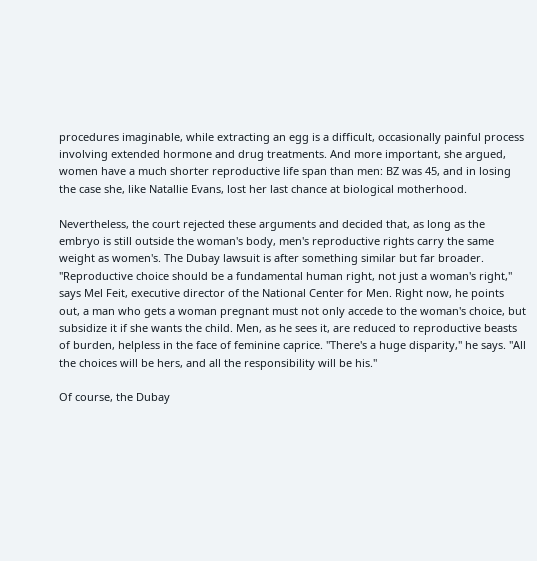procedures imaginable, while extracting an egg is a difficult, occasionally painful process involving extended hormone and drug treatments. And more important, she argued, women have a much shorter reproductive life span than men: BZ was 45, and in losing the case she, like Natallie Evans, lost her last chance at biological motherhood.

Nevertheless, the court rejected these arguments and decided that, as long as the embryo is still outside the woman's body, men's reproductive rights carry the same weight as women's. The Dubay lawsuit is after something similar but far broader. ''Reproductive choice should be a fundamental human right, not just a woman's right," says Mel Feit, executive director of the National Center for Men. Right now, he points out, a man who gets a woman pregnant must not only accede to the woman's choice, but subsidize it if she wants the child. Men, as he sees it, are reduced to reproductive beasts of burden, helpless in the face of feminine caprice. ''There's a huge disparity," he says. ''All the choices will be hers, and all the responsibility will be his."

Of course, the Dubay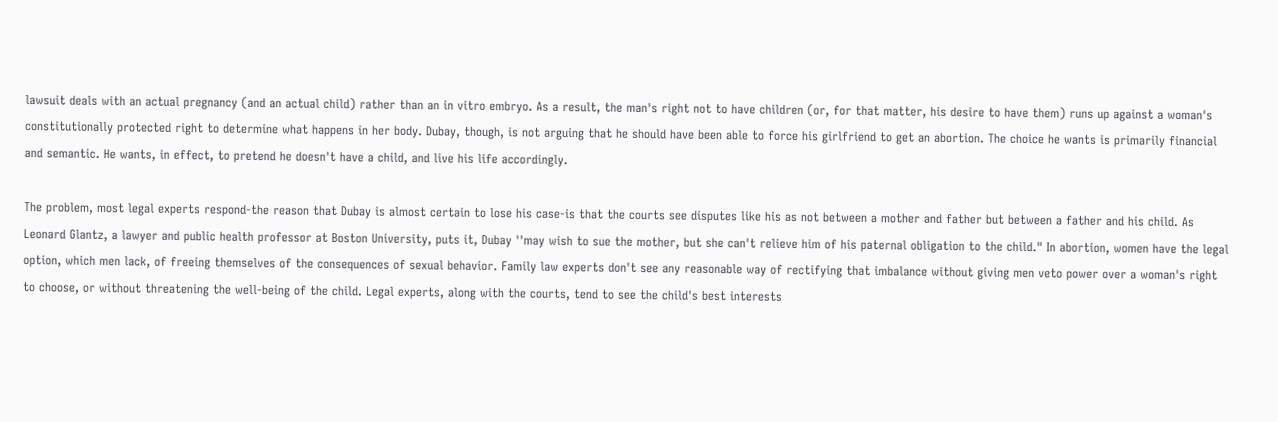lawsuit deals with an actual pregnancy (and an actual child) rather than an in vitro embryo. As a result, the man's right not to have children (or, for that matter, his desire to have them) runs up against a woman's constitutionally protected right to determine what happens in her body. Dubay, though, is not arguing that he should have been able to force his girlfriend to get an abortion. The choice he wants is primarily financial and semantic. He wants, in effect, to pretend he doesn't have a child, and live his life accordingly.

The problem, most legal experts respond-the reason that Dubay is almost certain to lose his case-is that the courts see disputes like his as not between a mother and father but between a father and his child. As Leonard Glantz, a lawyer and public health professor at Boston University, puts it, Dubay ''may wish to sue the mother, but she can't relieve him of his paternal obligation to the child." In abortion, women have the legal option, which men lack, of freeing themselves of the consequences of sexual behavior. Family law experts don't see any reasonable way of rectifying that imbalance without giving men veto power over a woman's right to choose, or without threatening the well-being of the child. Legal experts, along with the courts, tend to see the child's best interests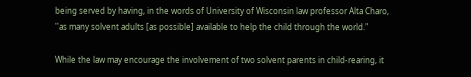being served by having, in the words of University of Wisconsin law professor Alta Charo, ''as many solvent adults [as possible] available to help the child through the world."

While the law may encourage the involvement of two solvent parents in child-rearing, it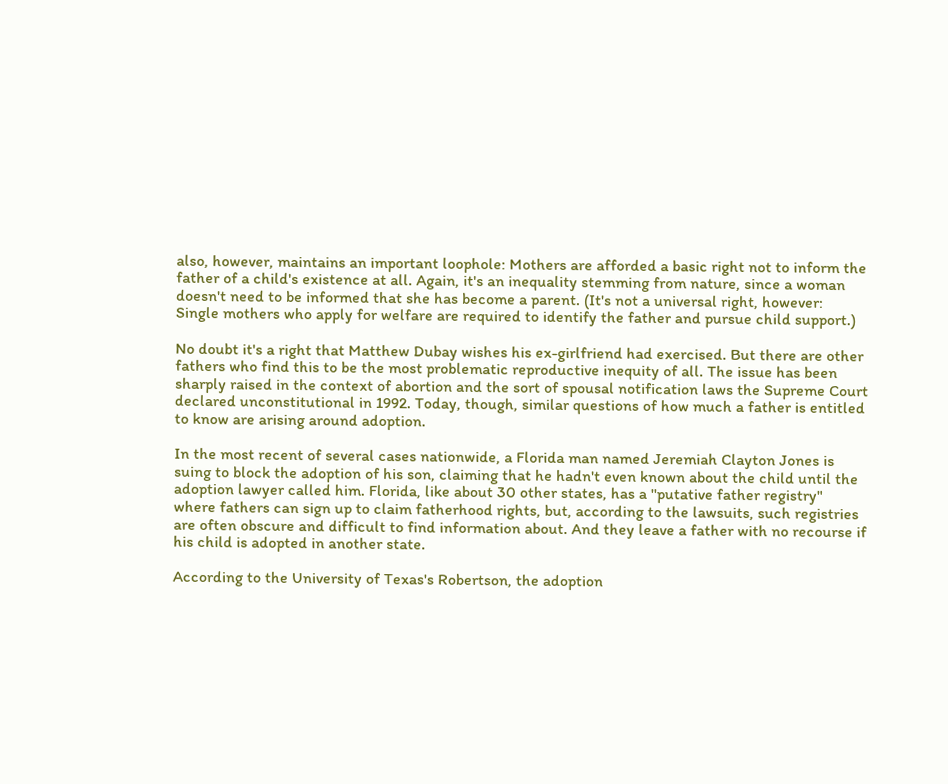also, however, maintains an important loophole: Mothers are afforded a basic right not to inform the father of a child's existence at all. Again, it's an inequality stemming from nature, since a woman doesn't need to be informed that she has become a parent. (It's not a universal right, however: Single mothers who apply for welfare are required to identify the father and pursue child support.)

No doubt it's a right that Matthew Dubay wishes his ex-girlfriend had exercised. But there are other fathers who find this to be the most problematic reproductive inequity of all. The issue has been sharply raised in the context of abortion and the sort of spousal notification laws the Supreme Court declared unconstitutional in 1992. Today, though, similar questions of how much a father is entitled to know are arising around adoption.

In the most recent of several cases nationwide, a Florida man named Jeremiah Clayton Jones is suing to block the adoption of his son, claiming that he hadn't even known about the child until the adoption lawyer called him. Florida, like about 30 other states, has a ''putative father registry" where fathers can sign up to claim fatherhood rights, but, according to the lawsuits, such registries are often obscure and difficult to find information about. And they leave a father with no recourse if his child is adopted in another state.

According to the University of Texas's Robertson, the adoption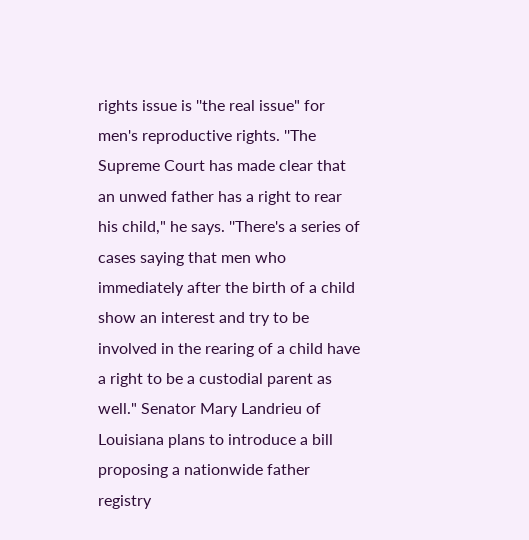rights issue is ''the real issue" for men's reproductive rights. ''The Supreme Court has made clear that an unwed father has a right to rear his child," he says. ''There's a series of cases saying that men who immediately after the birth of a child show an interest and try to be involved in the rearing of a child have a right to be a custodial parent as well." Senator Mary Landrieu of Louisiana plans to introduce a bill proposing a nationwide father registry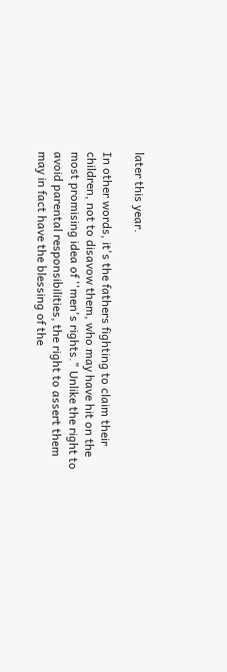later this year.

In other words, it's the fathers fighting to claim their children, not to disavow them, who may have hit on the most promising idea of ''men's rights." Unlike the right to avoid parental responsibilities, the right to assert them may in fact have the blessing of the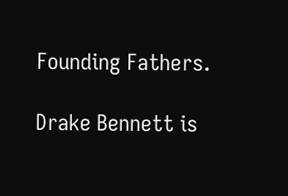Founding Fathers.

Drake Bennett is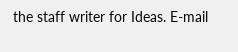the staff writer for Ideas. E-mail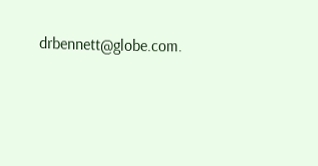drbennett@globe.com.